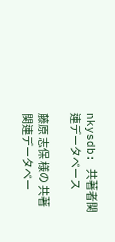nkysdb: 共著者関連データベース

藤原 志保 様の 共著関連データベー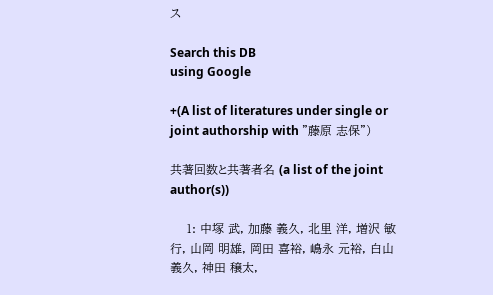ス

Search this DB
using Google

+(A list of literatures under single or joint authorship with "藤原 志保")

共著回数と共著者名 (a list of the joint author(s))

    1: 中塚 武, 加藤 義久, 北里 洋, 増沢 敏行, 山岡 明雄, 岡田 喜裕, 嶋永 元裕, 白山 義久, 神田 穣太,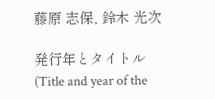藤原 志保, 鈴木 光次

発行年とタイトル (Title and year of the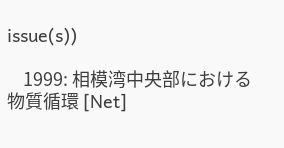issue(s))

    1999: 相模湾中央部における物質循環 [Net]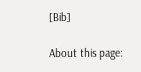[Bib]

About this page: